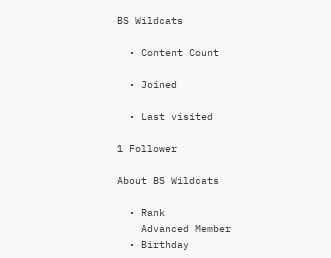BS Wildcats

  • Content Count

  • Joined

  • Last visited

1 Follower

About BS Wildcats

  • Rank
    Advanced Member
  • Birthday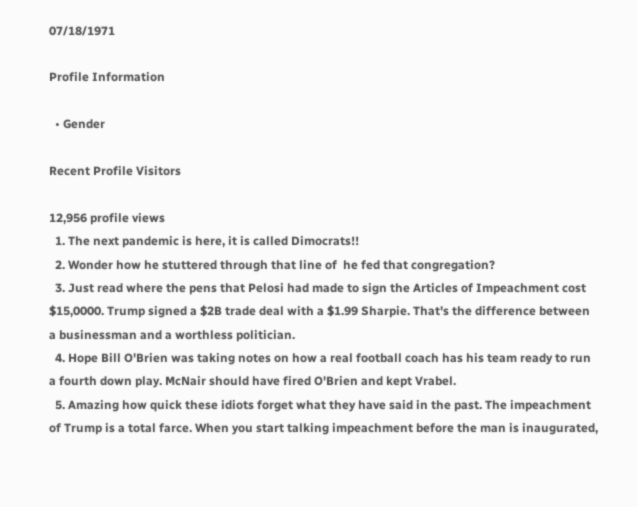07/18/1971

Profile Information

  • Gender

Recent Profile Visitors

12,956 profile views
  1. The next pandemic is here, it is called Dimocrats!!
  2. Wonder how he stuttered through that line of  he fed that congregation?
  3. Just read where the pens that Pelosi had made to sign the Articles of Impeachment cost $15,0000. Trump signed a $2B trade deal with a $1.99 Sharpie. That's the difference between a businessman and a worthless politician.
  4. Hope Bill O'Brien was taking notes on how a real football coach has his team ready to run a fourth down play. McNair should have fired O'Brien and kept Vrabel.
  5. Amazing how quick these idiots forget what they have said in the past. The impeachment of Trump is a total farce. When you start talking impeachment before the man is inaugurated,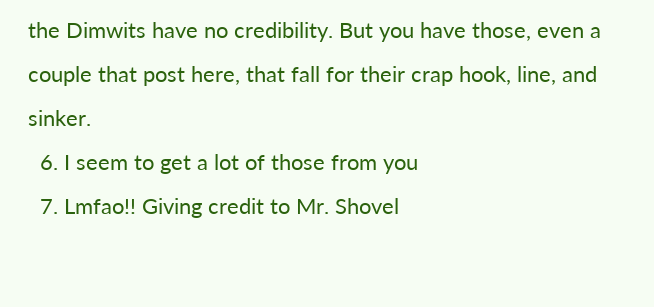the Dimwits have no credibility. But you have those, even a couple that post here, that fall for their crap hook, line, and sinker.
  6. I seem to get a lot of those from you
  7. Lmfao!! Giving credit to Mr. Shovel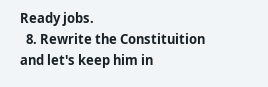Ready jobs.
  8. Rewrite the Constituition and let's keep him in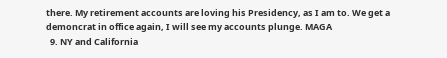there. My retirement accounts are loving his Presidency, as I am to. We get a demoncrat in office again, I will see my accounts plunge. MAGA
  9. NY and California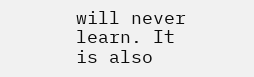will never learn. It is also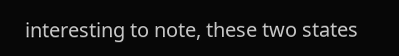interesting to note, these two states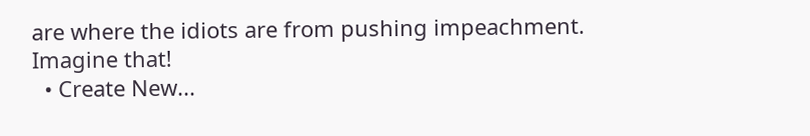are where the idiots are from pushing impeachment. Imagine that!
  • Create New...